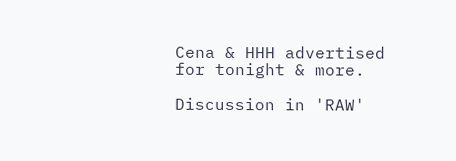Cena & HHH advertised for tonight & more.

Discussion in 'RAW'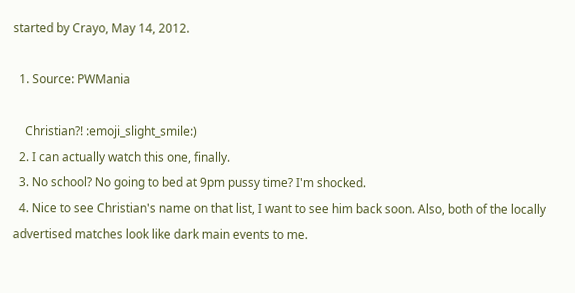started by Crayo, May 14, 2012.

  1. Source: PWMania

    Christian?! :emoji_slight_smile:)
  2. I can actually watch this one, finally.
  3. No school? No going to bed at 9pm pussy time? I'm shocked.
  4. Nice to see Christian's name on that list, I want to see him back soon. Also, both of the locally advertised matches look like dark main events to me.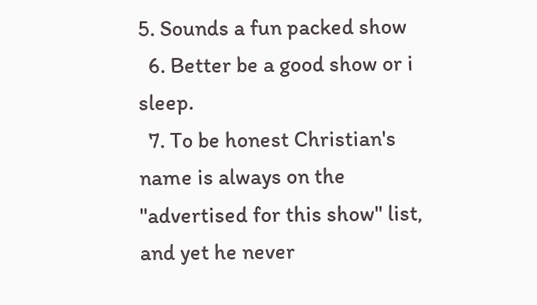5. Sounds a fun packed show
  6. Better be a good show or i sleep.
  7. To be honest Christian's name is always on the "advertised for this show" list, and yet he never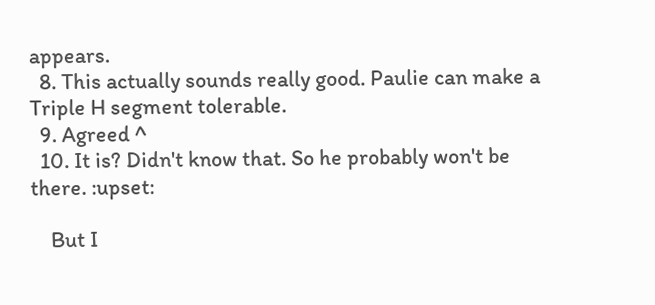appears.
  8. This actually sounds really good. Paulie can make a Triple H segment tolerable.
  9. Agreed ^
  10. It is? Didn't know that. So he probably won't be there. :upset:

    But I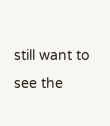still want to see the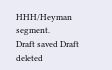HHH/Heyman segment.
Draft saved Draft deleted